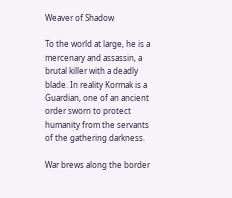Weaver of Shadow

To the world at large, he is a mercenary and assassin, a brutal killer with a deadly blade. In reality Kormak is a Guardian, one of an ancient order sworn to protect humanity from the servants of the gathering darkness.

War brews along the border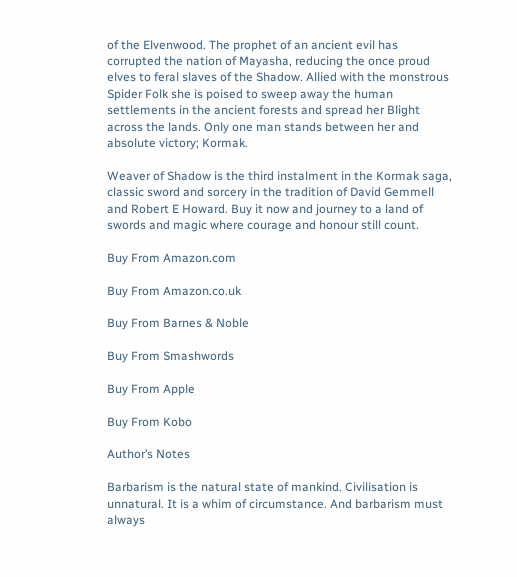of the Elvenwood. The prophet of an ancient evil has corrupted the nation of Mayasha, reducing the once proud elves to feral slaves of the Shadow. Allied with the monstrous Spider Folk she is poised to sweep away the human settlements in the ancient forests and spread her Blight across the lands. Only one man stands between her and absolute victory; Kormak.

Weaver of Shadow is the third instalment in the Kormak saga, classic sword and sorcery in the tradition of David Gemmell and Robert E Howard. Buy it now and journey to a land of swords and magic where courage and honour still count.

Buy From Amazon.com

Buy From Amazon.co.uk

Buy From Barnes & Noble

Buy From Smashwords

Buy From Apple

Buy From Kobo

Author’s Notes

Barbarism is the natural state of mankind. Civilisation is unnatural. It is a whim of circumstance. And barbarism must always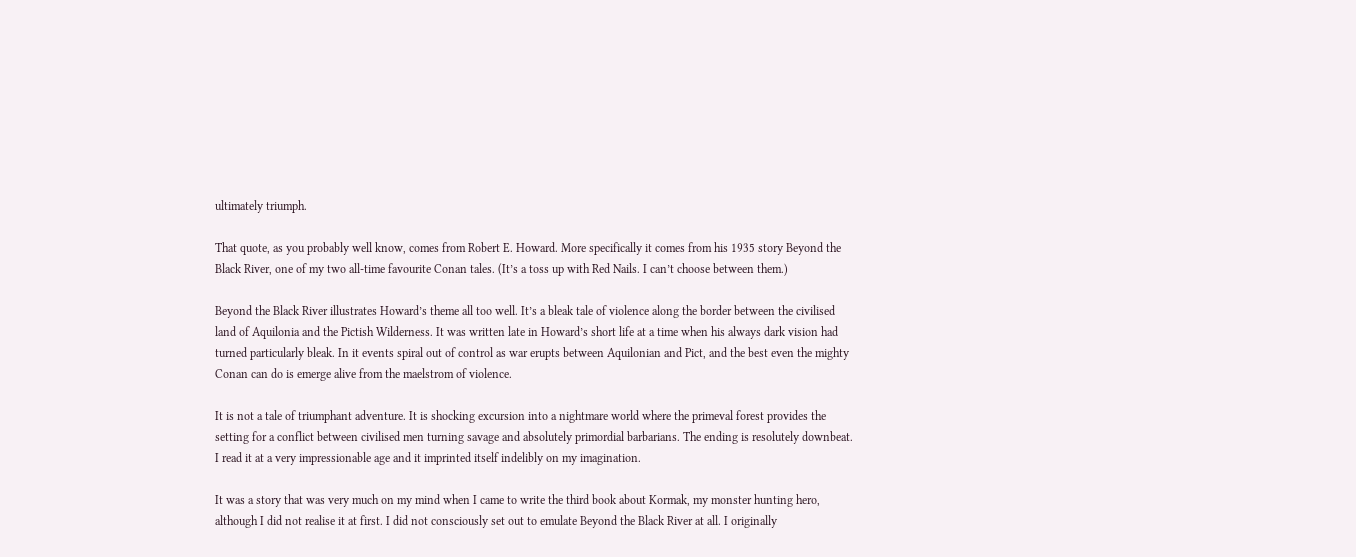ultimately triumph.

That quote, as you probably well know, comes from Robert E. Howard. More specifically it comes from his 1935 story Beyond the Black River, one of my two all-time favourite Conan tales. (It’s a toss up with Red Nails. I can’t choose between them.)

Beyond the Black River illustrates Howard’s theme all too well. It’s a bleak tale of violence along the border between the civilised land of Aquilonia and the Pictish Wilderness. It was written late in Howard’s short life at a time when his always dark vision had turned particularly bleak. In it events spiral out of control as war erupts between Aquilonian and Pict, and the best even the mighty Conan can do is emerge alive from the maelstrom of violence.

It is not a tale of triumphant adventure. It is shocking excursion into a nightmare world where the primeval forest provides the setting for a conflict between civilised men turning savage and absolutely primordial barbarians. The ending is resolutely downbeat. I read it at a very impressionable age and it imprinted itself indelibly on my imagination.

It was a story that was very much on my mind when I came to write the third book about Kormak, my monster hunting hero, although I did not realise it at first. I did not consciously set out to emulate Beyond the Black River at all. I originally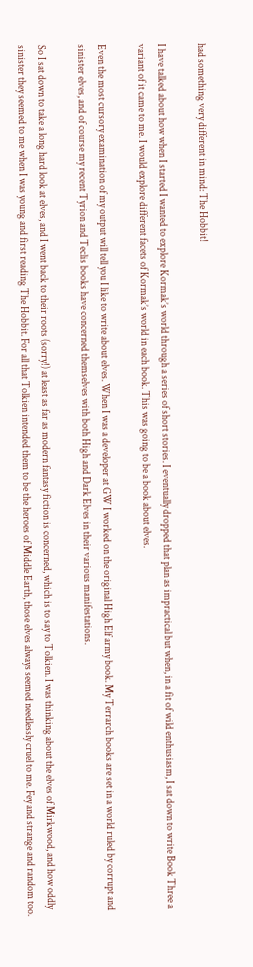had something very different in mind: The Hobbit!

I have talked about how when I started I wanted to explore Kormak’s world through a series of short stories. I eventually dropped that plan as impractical but when, in a fit of wild enthusiasm, I sat down to write Book Three a variant of it came to me. I would explore different facets of Kormak’s world in each book. This was going to be a book about elves.

Even the most cursory examination of my output will tell you I like to write about elves. When I was a developer at GW I worked on the original High Elf army book. My Terrarch books are set in a world ruled by corrupt and sinister elves, and of course my recent Tyrion and Teclis books have concerned themselves with both High and Dark Elves in their various manifestations.

So I sat down to take a long hard look at elves, and I went back to their roots (sorry!) at least as far as modern fantasy fiction is concerned, which is to say to Tolkien. I was thinking about the elves of Mirkwood, and how oddly sinister they seemed to me when I was young and first reading The Hobbit. For all that Tolkien intended them to be the heroes of Middle Earth, those elves always seemed needlessly cruel to me. Fey and strange and random too.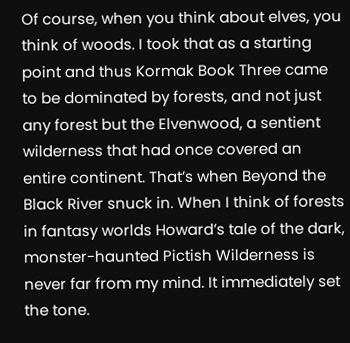Of course, when you think about elves, you think of woods. I took that as a starting point and thus Kormak Book Three came to be dominated by forests, and not just any forest but the Elvenwood, a sentient wilderness that had once covered an entire continent. That’s when Beyond the Black River snuck in. When I think of forests in fantasy worlds Howard’s tale of the dark, monster-haunted Pictish Wilderness is never far from my mind. It immediately set the tone.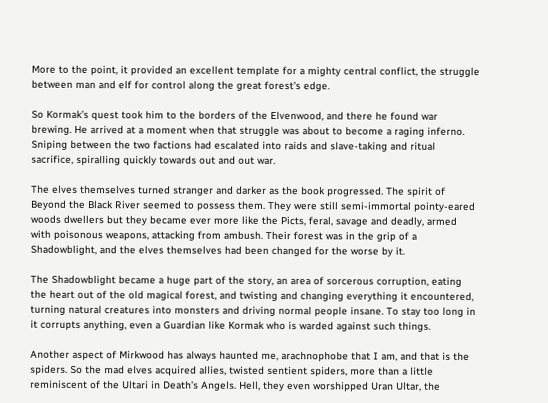More to the point, it provided an excellent template for a mighty central conflict, the struggle between man and elf for control along the great forest’s edge.

So Kormak’s quest took him to the borders of the Elvenwood, and there he found war brewing. He arrived at a moment when that struggle was about to become a raging inferno. Sniping between the two factions had escalated into raids and slave-taking and ritual sacrifice, spiralling quickly towards out and out war.

The elves themselves turned stranger and darker as the book progressed. The spirit of Beyond the Black River seemed to possess them. They were still semi-immortal pointy-eared woods dwellers but they became ever more like the Picts, feral, savage and deadly, armed with poisonous weapons, attacking from ambush. Their forest was in the grip of a Shadowblight, and the elves themselves had been changed for the worse by it.

The Shadowblight became a huge part of the story, an area of sorcerous corruption, eating the heart out of the old magical forest, and twisting and changing everything it encountered, turning natural creatures into monsters and driving normal people insane. To stay too long in it corrupts anything, even a Guardian like Kormak who is warded against such things.

Another aspect of Mirkwood has always haunted me, arachnophobe that I am, and that is the spiders. So the mad elves acquired allies, twisted sentient spiders, more than a little reminiscent of the Ultari in Death’s Angels. Hell, they even worshipped Uran Ultar, the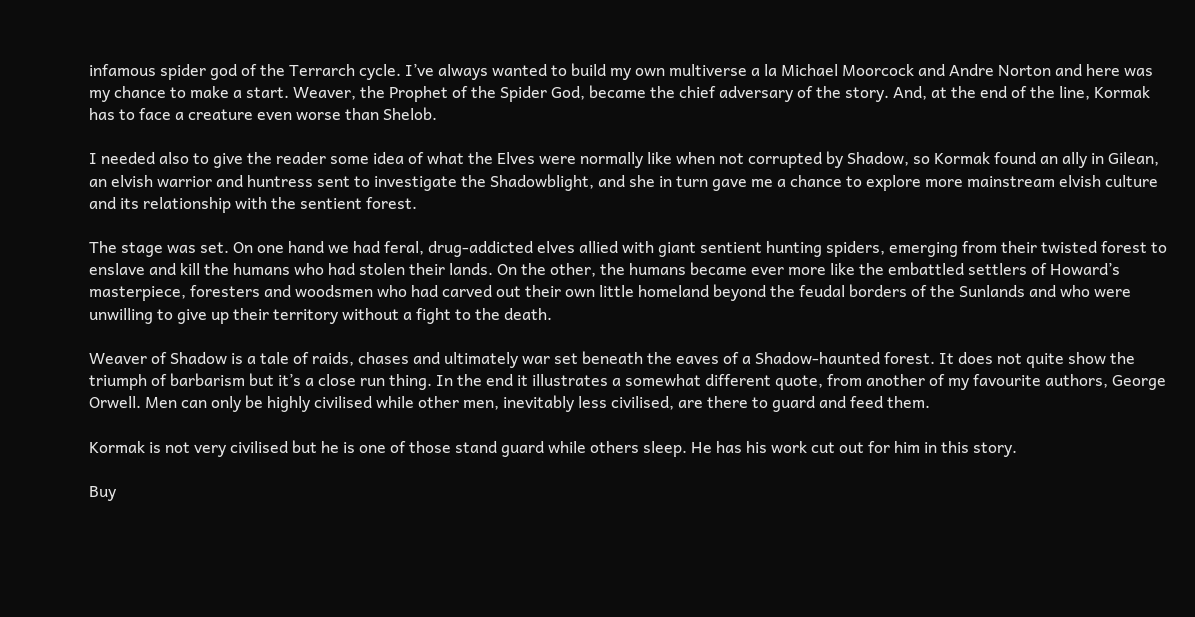infamous spider god of the Terrarch cycle. I’ve always wanted to build my own multiverse a la Michael Moorcock and Andre Norton and here was my chance to make a start. Weaver, the Prophet of the Spider God, became the chief adversary of the story. And, at the end of the line, Kormak has to face a creature even worse than Shelob.

I needed also to give the reader some idea of what the Elves were normally like when not corrupted by Shadow, so Kormak found an ally in Gilean, an elvish warrior and huntress sent to investigate the Shadowblight, and she in turn gave me a chance to explore more mainstream elvish culture and its relationship with the sentient forest.

The stage was set. On one hand we had feral, drug-addicted elves allied with giant sentient hunting spiders, emerging from their twisted forest to enslave and kill the humans who had stolen their lands. On the other, the humans became ever more like the embattled settlers of Howard’s masterpiece, foresters and woodsmen who had carved out their own little homeland beyond the feudal borders of the Sunlands and who were unwilling to give up their territory without a fight to the death.

Weaver of Shadow is a tale of raids, chases and ultimately war set beneath the eaves of a Shadow-haunted forest. It does not quite show the triumph of barbarism but it’s a close run thing. In the end it illustrates a somewhat different quote, from another of my favourite authors, George Orwell. Men can only be highly civilised while other men, inevitably less civilised, are there to guard and feed them.

Kormak is not very civilised but he is one of those stand guard while others sleep. He has his work cut out for him in this story.

Buy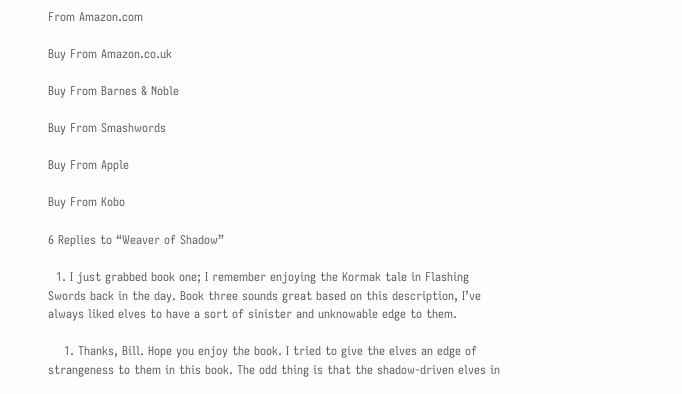From Amazon.com

Buy From Amazon.co.uk

Buy From Barnes & Noble

Buy From Smashwords

Buy From Apple

Buy From Kobo

6 Replies to “Weaver of Shadow”

  1. I just grabbed book one; I remember enjoying the Kormak tale in Flashing Swords back in the day. Book three sounds great based on this description, I’ve always liked elves to have a sort of sinister and unknowable edge to them.

    1. Thanks, Bill. Hope you enjoy the book. I tried to give the elves an edge of strangeness to them in this book. The odd thing is that the shadow-driven elves in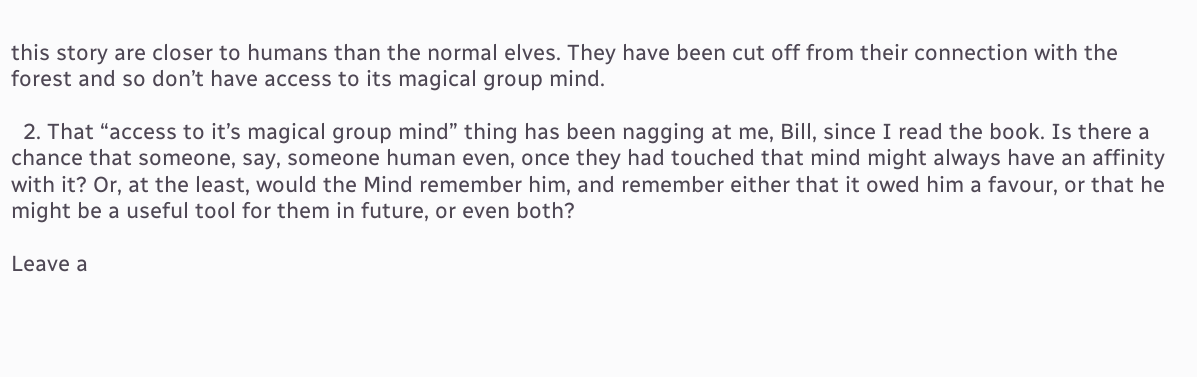this story are closer to humans than the normal elves. They have been cut off from their connection with the forest and so don’t have access to its magical group mind.

  2. That “access to it’s magical group mind” thing has been nagging at me, Bill, since I read the book. Is there a chance that someone, say, someone human even, once they had touched that mind might always have an affinity with it? Or, at the least, would the Mind remember him, and remember either that it owed him a favour, or that he might be a useful tool for them in future, or even both?

Leave a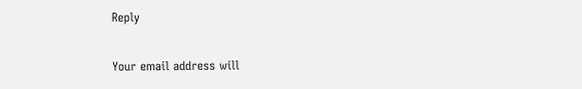Reply

Your email address will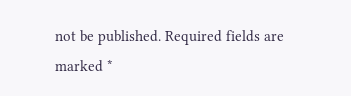not be published. Required fields are marked *